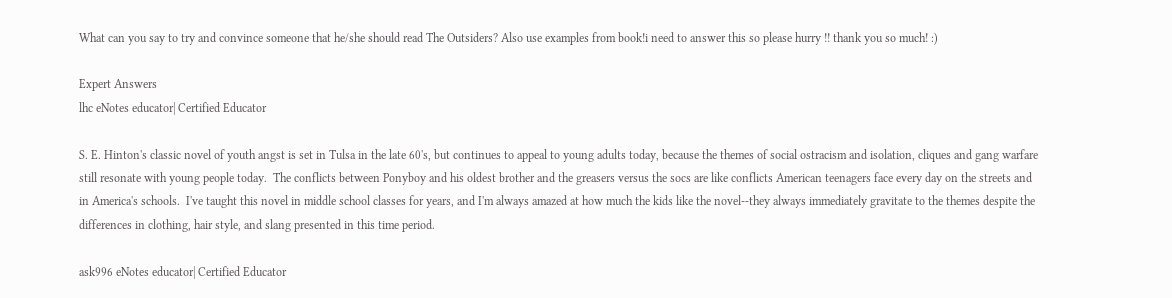What can you say to try and convince someone that he/she should read The Outsiders? Also use examples from book!i need to answer this so please hurry !! thank you so much! :)

Expert Answers
lhc eNotes educator| Certified Educator

S. E. Hinton's classic novel of youth angst is set in Tulsa in the late 60's, but continues to appeal to young adults today, because the themes of social ostracism and isolation, cliques and gang warfare still resonate with young people today.  The conflicts between Ponyboy and his oldest brother and the greasers versus the socs are like conflicts American teenagers face every day on the streets and in America's schools.  I've taught this novel in middle school classes for years, and I'm always amazed at how much the kids like the novel--they always immediately gravitate to the themes despite the differences in clothing, hair style, and slang presented in this time period.

ask996 eNotes educator| Certified Educator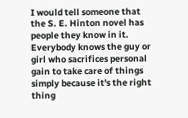I would tell someone that the S. E. Hinton novel has people they know in it. Everybody knows the guy or girl who sacrifices personal gain to take care of things simply because it's the right thing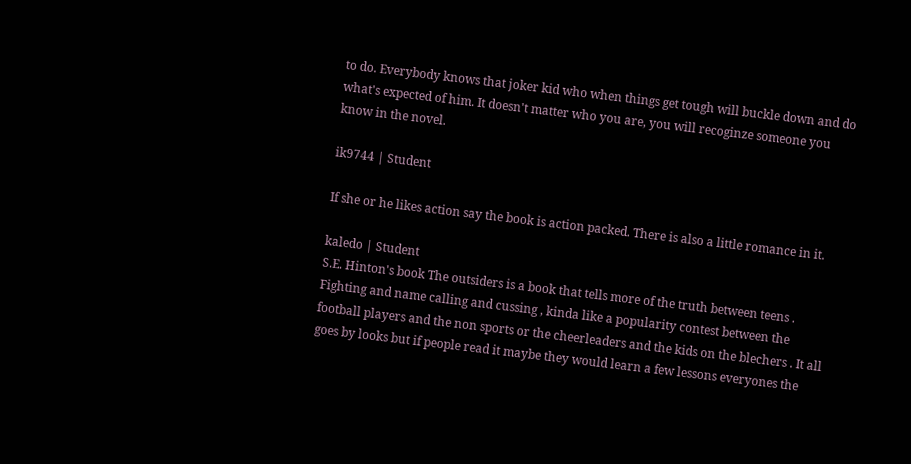to do. Everybody knows that joker kid who when things get tough will buckle down and do what's expected of him. It doesn't matter who you are, you will recoginze someone you know in the novel.

ik9744 | Student

If she or he likes action say the book is action packed. There is also a little romance in it.

kaledo | Student
S.E. Hinton's book The outsiders is a book that tells more of the truth between teens . Fighting and name calling and cussing , kinda like a popularity contest between the football players and the non sports or the cheerleaders and the kids on the blechers . It all goes by looks but if people read it maybe they would learn a few lessons everyones the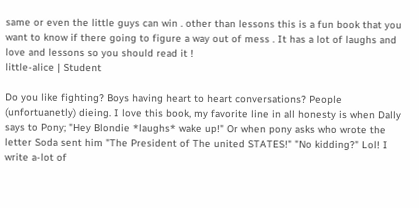same or even the little guys can win . other than lessons this is a fun book that you want to know if there going to figure a way out of mess . It has a lot of laughs and love and lessons so you should read it !
little-alice | Student

Do you like fighting? Boys having heart to heart conversations? People (unfortuanetly) dieing. I love this book, my favorite line in all honesty is when Dally says to Pony; "Hey Blondie *laughs* wake up!" Or when pony asks who wrote the letter Soda sent him "The President of The united STATES!" "No kidding?" Lol! I write a-lot of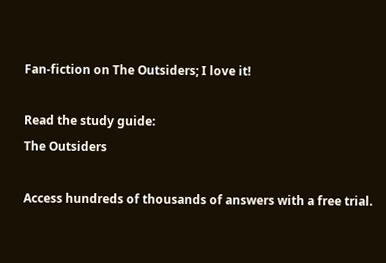Fan-fiction on The Outsiders; I love it!

Read the study guide:
The Outsiders

Access hundreds of thousands of answers with a free trial.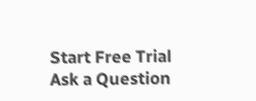Start Free Trial
Ask a Question